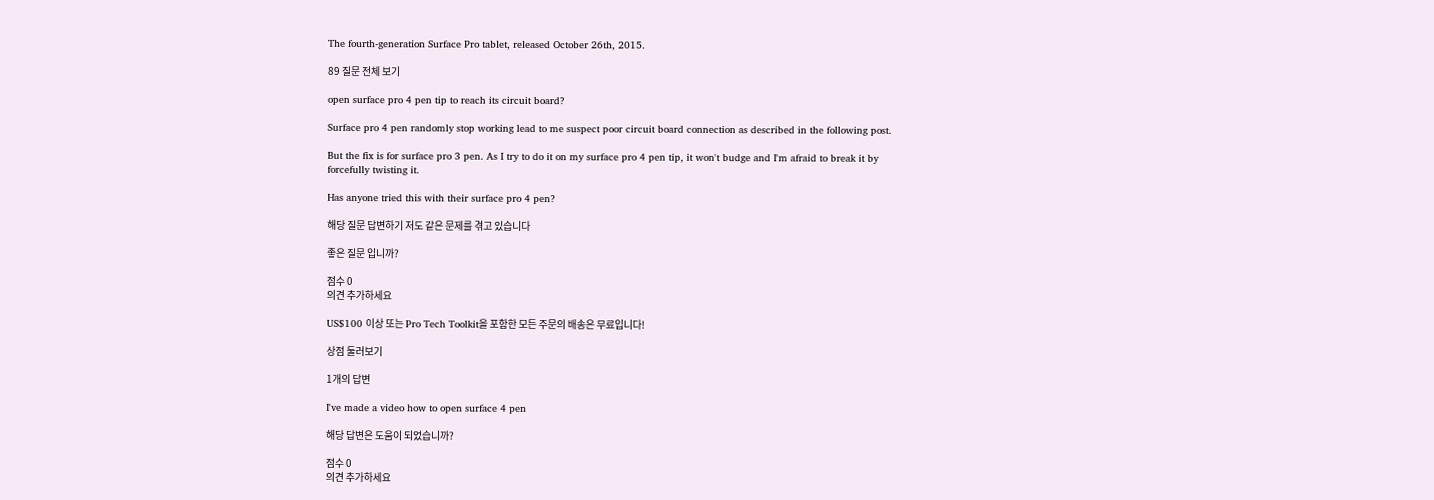The fourth-generation Surface Pro tablet, released October 26th, 2015.

89 질문 전체 보기

open surface pro 4 pen tip to reach its circuit board?

Surface pro 4 pen randomly stop working lead to me suspect poor circuit board connection as described in the following post.

But the fix is for surface pro 3 pen. As I try to do it on my surface pro 4 pen tip, it won't budge and I'm afraid to break it by forcefully twisting it.

Has anyone tried this with their surface pro 4 pen?

해당 질문 답변하기 저도 같은 문제를 겪고 있습니다

좋은 질문 입니까?

점수 0
의견 추가하세요

US$100 이상 또는 Pro Tech Toolkit을 포함한 모든 주문의 배송은 무료입니다!

상점 둘러보기

1개의 답변

I've made a video how to open surface 4 pen

해당 답변은 도움이 되었습니까?

점수 0
의견 추가하세요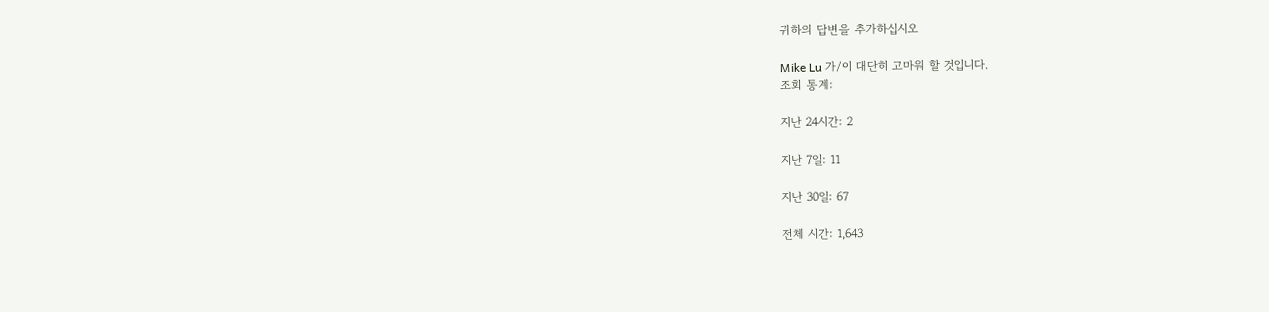귀하의 답변을 추가하십시오

Mike Lu 가/이 대단히 고마워 할 것입니다.
조회 통계:

지난 24시간: 2

지난 7일: 11

지난 30일: 67

전체 시간: 1,643